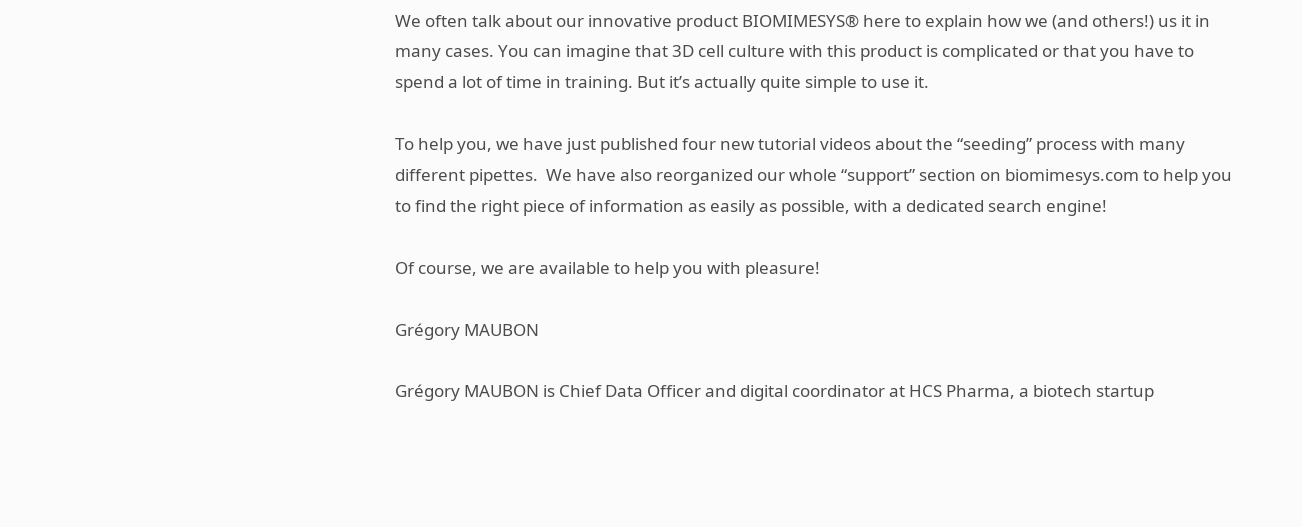We often talk about our innovative product BIOMIMESYS® here to explain how we (and others!) us it in many cases. You can imagine that 3D cell culture with this product is complicated or that you have to spend a lot of time in training. But it’s actually quite simple to use it.

To help you, we have just published four new tutorial videos about the “seeding” process with many different pipettes.  We have also reorganized our whole “support” section on biomimesys.com to help you to find the right piece of information as easily as possible, with a dedicated search engine!

Of course, we are available to help you with pleasure!

Grégory MAUBON

Grégory MAUBON is Chief Data Officer and digital coordinator at HCS Pharma, a biotech startup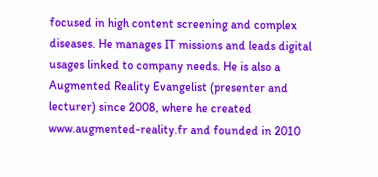focused in high content screening and complex diseases. He manages IT missions and leads digital usages linked to company needs. He is also a Augmented Reality Evangelist (presenter and lecturer) since 2008, where he created www.augmented-reality.fr and founded in 2010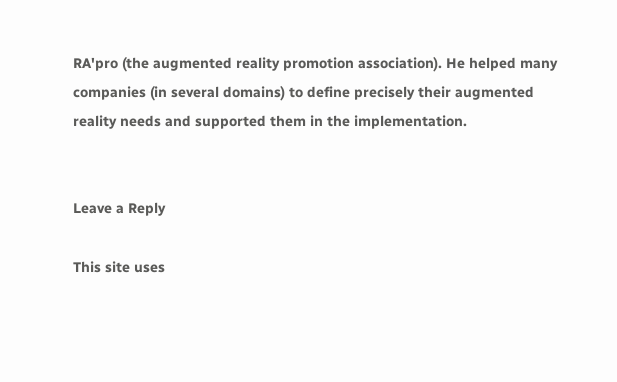RA'pro (the augmented reality promotion association). He helped many companies (in several domains) to define precisely their augmented reality needs and supported them in the implementation.


Leave a Reply

This site uses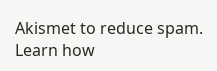Akismet to reduce spam. Learn how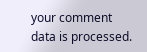your comment data is processed.